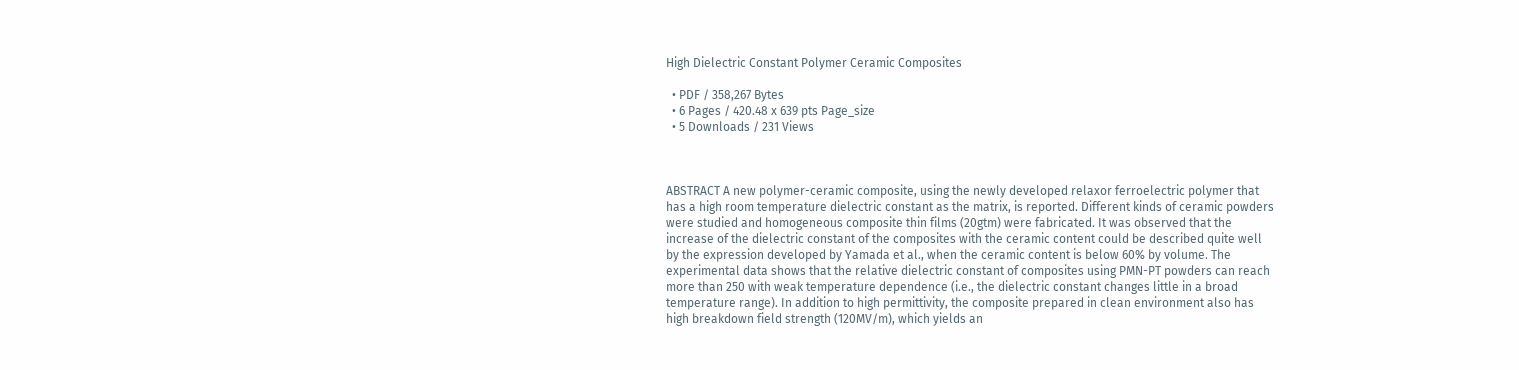High Dielectric Constant Polymer Ceramic Composites

  • PDF / 358,267 Bytes
  • 6 Pages / 420.48 x 639 pts Page_size
  • 5 Downloads / 231 Views



ABSTRACT A new polymer-ceramic composite, using the newly developed relaxor ferroelectric polymer that has a high room temperature dielectric constant as the matrix, is reported. Different kinds of ceramic powders were studied and homogeneous composite thin films (20gtm) were fabricated. It was observed that the increase of the dielectric constant of the composites with the ceramic content could be described quite well by the expression developed by Yamada et al., when the ceramic content is below 60% by volume. The experimental data shows that the relative dielectric constant of composites using PMN-PT powders can reach more than 250 with weak temperature dependence (i.e., the dielectric constant changes little in a broad temperature range). In addition to high permittivity, the composite prepared in clean environment also has high breakdown field strength (120MV/m), which yields an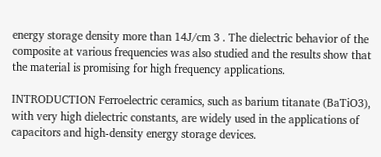energy storage density more than 14J/cm 3 . The dielectric behavior of the composite at various frequencies was also studied and the results show that the material is promising for high frequency applications.

INTRODUCTION Ferroelectric ceramics, such as barium titanate (BaTiO3), with very high dielectric constants, are widely used in the applications of capacitors and high-density energy storage devices.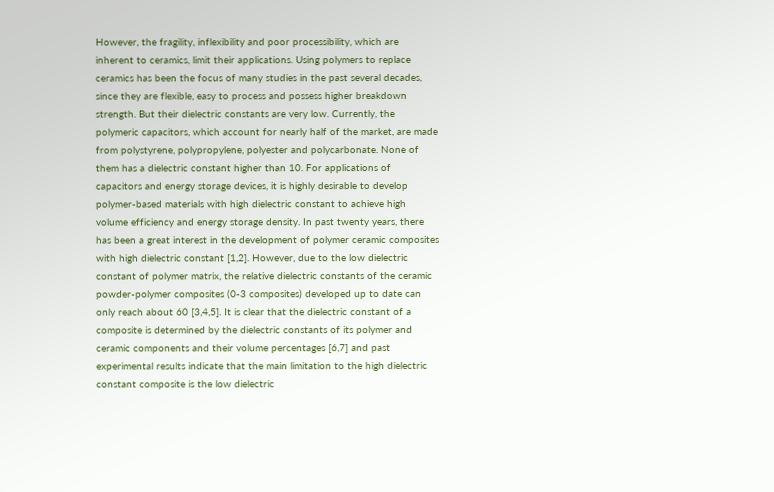However, the fragility, inflexibility and poor processibility, which are inherent to ceramics, limit their applications. Using polymers to replace ceramics has been the focus of many studies in the past several decades, since they are flexible, easy to process and possess higher breakdown strength. But their dielectric constants are very low. Currently, the polymeric capacitors, which account for nearly half of the market, are made from polystyrene, polypropylene, polyester and polycarbonate. None of them has a dielectric constant higher than 10. For applications of capacitors and energy storage devices, it is highly desirable to develop polymer-based materials with high dielectric constant to achieve high volume efficiency and energy storage density. In past twenty years, there has been a great interest in the development of polymer ceramic composites with high dielectric constant [1,2]. However, due to the low dielectric constant of polymer matrix, the relative dielectric constants of the ceramic powder-polymer composites (0-3 composites) developed up to date can only reach about 60 [3,4,5]. It is clear that the dielectric constant of a composite is determined by the dielectric constants of its polymer and ceramic components and their volume percentages [6,7] and past experimental results indicate that the main limitation to the high dielectric constant composite is the low dielectric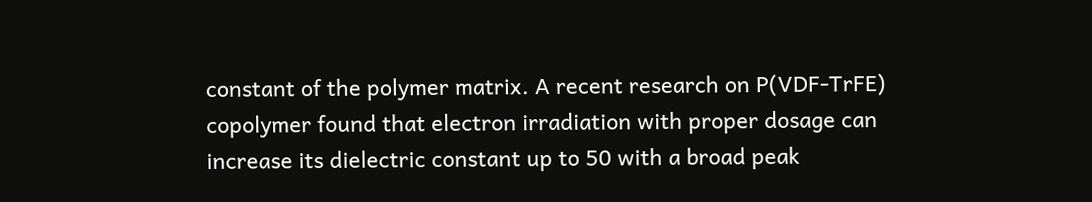constant of the polymer matrix. A recent research on P(VDF-TrFE) copolymer found that electron irradiation with proper dosage can increase its dielectric constant up to 50 with a broad peak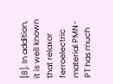[8]. In addition, it is well known that relaxor ferroelectric material PMN-PT has much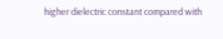higher dielectric constant compared with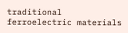traditional ferroelectric materials